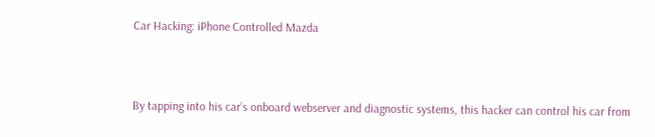Car Hacking: iPhone Controlled Mazda



By tapping into his car’s onboard webserver and diagnostic systems, this hacker can control his car from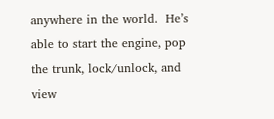anywhere in the world.  He’s able to start the engine, pop the trunk, lock/unlock, and view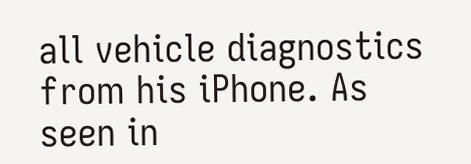all vehicle diagnostics from his iPhone. As seen in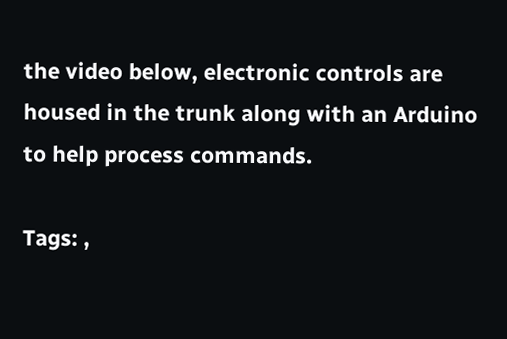the video below, electronic controls are housed in the trunk along with an Arduino to help process commands.

Tags: ,